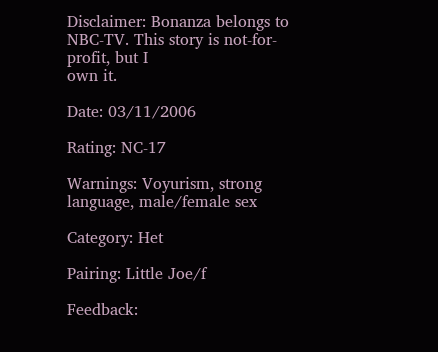Disclaimer: Bonanza belongs to NBC-TV. This story is not-for-profit, but I
own it.

Date: 03/11/2006

Rating: NC-17

Warnings: Voyurism, strong language, male/female sex

Category: Het

Pairing: Little Joe/f

Feedback: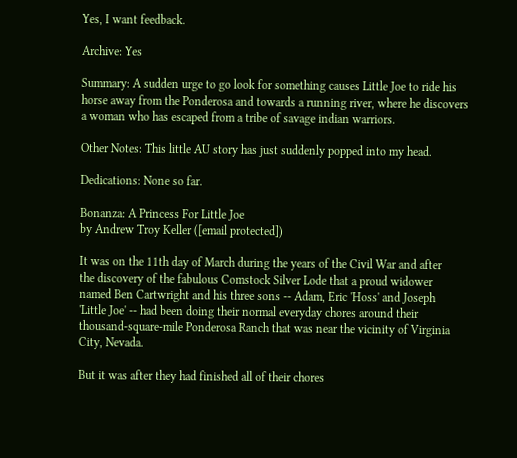Yes, I want feedback.

Archive: Yes

Summary: A sudden urge to go look for something causes Little Joe to ride his
horse away from the Ponderosa and towards a running river, where he discovers
a woman who has escaped from a tribe of savage indian warriors.

Other Notes: This little AU story has just suddenly popped into my head.

Dedications: None so far.

Bonanza: A Princess For Little Joe
by Andrew Troy Keller ([email protected])

It was on the 11th day of March during the years of the Civil War and after
the discovery of the fabulous Comstock Silver Lode that a proud widower
named Ben Cartwright and his three sons -- Adam, Eric 'Hoss' and Joseph
'Little Joe' -- had been doing their normal everyday chores around their
thousand-square-mile Ponderosa Ranch that was near the vicinity of Virginia
City, Nevada.

But it was after they had finished all of their chores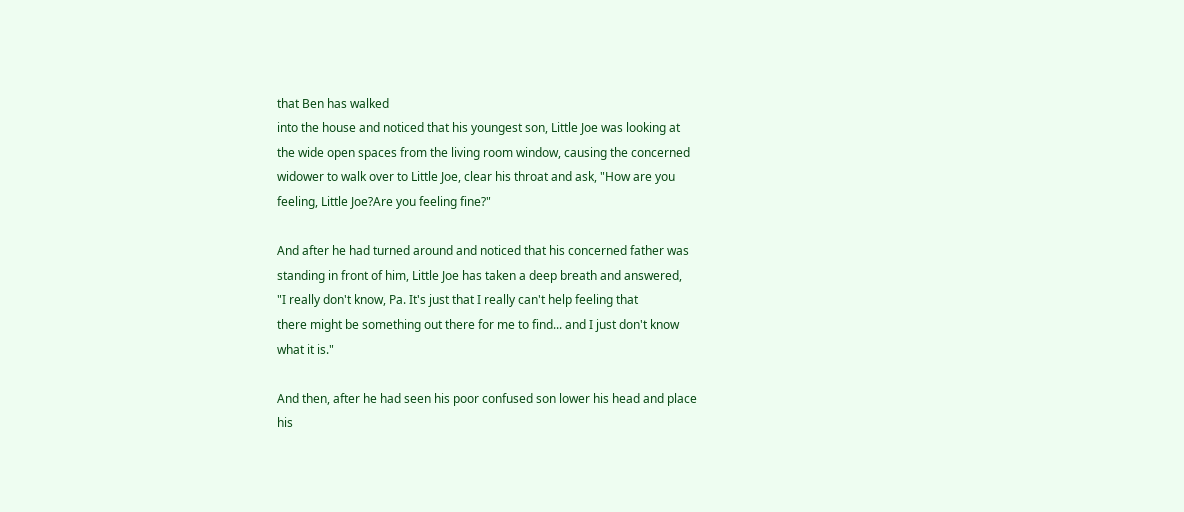that Ben has walked
into the house and noticed that his youngest son, Little Joe was looking at
the wide open spaces from the living room window, causing the concerned
widower to walk over to Little Joe, clear his throat and ask, "How are you
feeling, Little Joe?Are you feeling fine?"

And after he had turned around and noticed that his concerned father was
standing in front of him, Little Joe has taken a deep breath and answered,
"I really don't know, Pa. It's just that I really can't help feeling that
there might be something out there for me to find... and I just don't know
what it is."

And then, after he had seen his poor confused son lower his head and place
his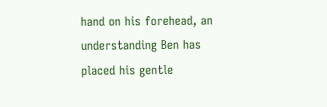hand on his forehead, an understanding Ben has placed his gentle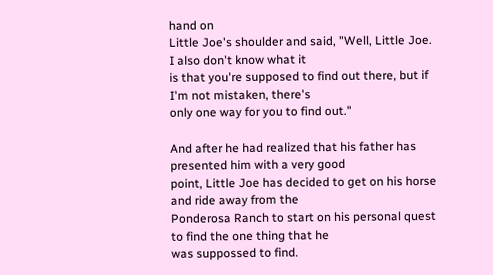hand on
Little Joe's shoulder and said, "Well, Little Joe. I also don't know what it
is that you're supposed to find out there, but if I'm not mistaken, there's
only one way for you to find out."

And after he had realized that his father has presented him with a very good
point, Little Joe has decided to get on his horse and ride away from the
Ponderosa Ranch to start on his personal quest to find the one thing that he
was suppossed to find.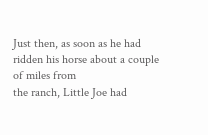Just then, as soon as he had ridden his horse about a couple of miles from
the ranch, Little Joe had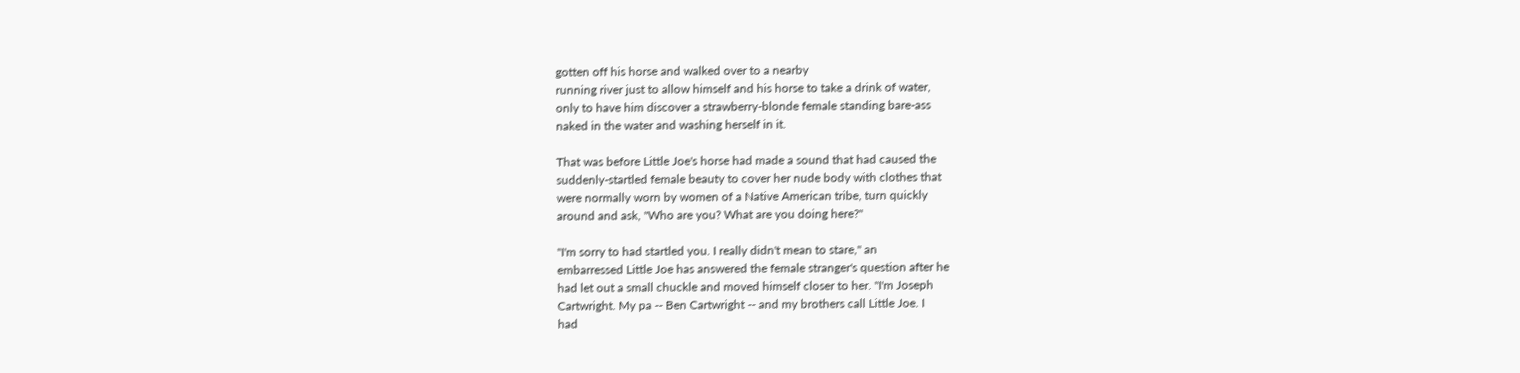gotten off his horse and walked over to a nearby
running river just to allow himself and his horse to take a drink of water,
only to have him discover a strawberry-blonde female standing bare-ass
naked in the water and washing herself in it.

That was before Little Joe's horse had made a sound that had caused the
suddenly-startled female beauty to cover her nude body with clothes that
were normally worn by women of a Native American tribe, turn quickly
around and ask, "Who are you? What are you doing here?"

"I'm sorry to had startled you. I really didn't mean to stare," an
embarressed Little Joe has answered the female stranger's question after he
had let out a small chuckle and moved himself closer to her. "I'm Joseph
Cartwright. My pa -- Ben Cartwright -- and my brothers call Little Joe. I
had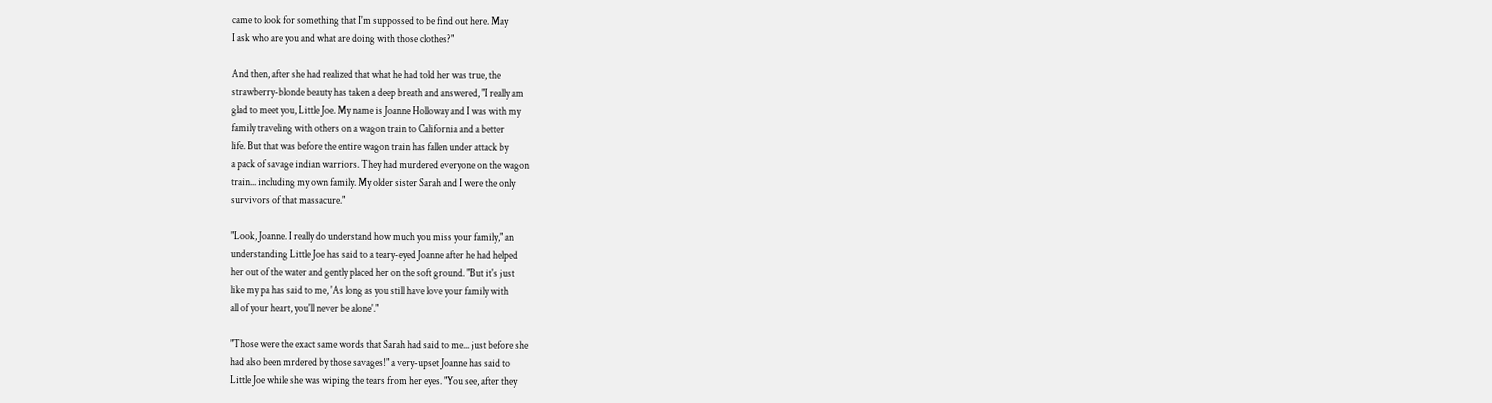came to look for something that I'm suppossed to be find out here. May
I ask who are you and what are doing with those clothes?"

And then, after she had realized that what he had told her was true, the
strawberry-blonde beauty has taken a deep breath and answered, "I really am
glad to meet you, Little Joe. My name is Joanne Holloway and I was with my
family traveling with others on a wagon train to California and a better
life. But that was before the entire wagon train has fallen under attack by
a pack of savage indian warriors. They had murdered everyone on the wagon
train... including my own family. My older sister Sarah and I were the only
survivors of that massacure."

"Look, Joanne. I really do understand how much you miss your family," an
understanding Little Joe has said to a teary-eyed Joanne after he had helped
her out of the water and gently placed her on the soft ground. "But it's just
like my pa has said to me, 'As long as you still have love your family with
all of your heart, you'll never be alone'."

"Those were the exact same words that Sarah had said to me... just before she
had also been mrdered by those savages!" a very-upset Joanne has said to
Little Joe while she was wiping the tears from her eyes. "You see, after they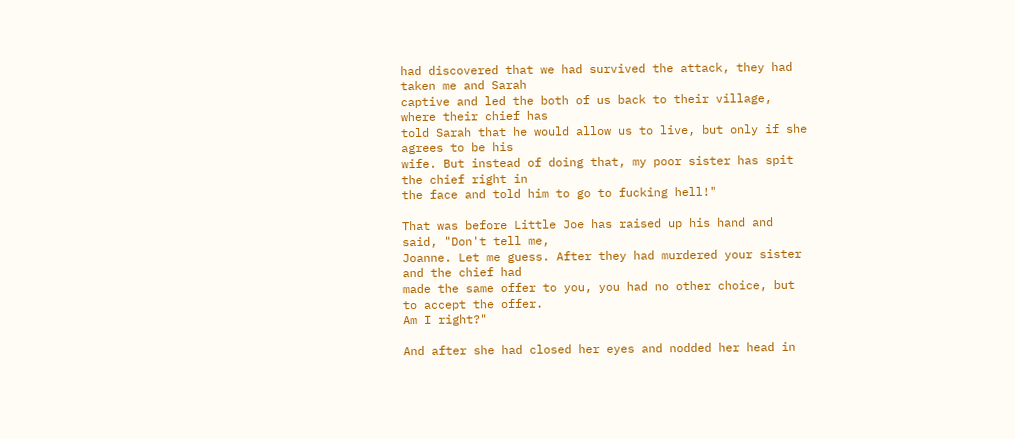had discovered that we had survived the attack, they had taken me and Sarah
captive and led the both of us back to their village, where their chief has
told Sarah that he would allow us to live, but only if she agrees to be his
wife. But instead of doing that, my poor sister has spit the chief right in
the face and told him to go to fucking hell!"

That was before Little Joe has raised up his hand and said, "Don't tell me,
Joanne. Let me guess. After they had murdered your sister and the chief had
made the same offer to you, you had no other choice, but to accept the offer.
Am I right?"

And after she had closed her eyes and nodded her head in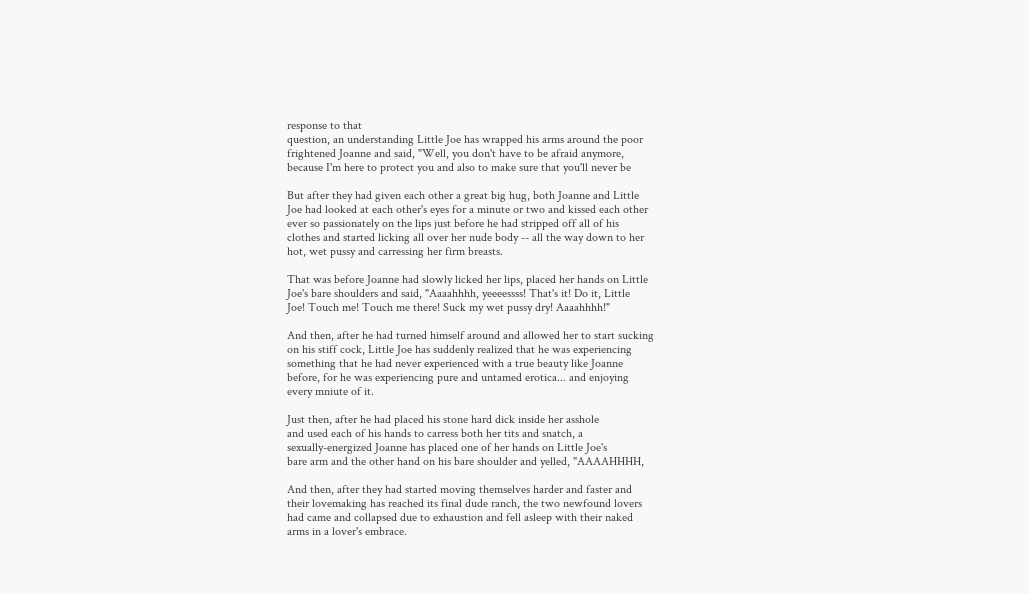response to that
question, an understanding Little Joe has wrapped his arms around the poor
frightened Joanne and said, "Well, you don't have to be afraid anymore,
because I'm here to protect you and also to make sure that you'll never be

But after they had given each other a great big hug, both Joanne and Little
Joe had looked at each other's eyes for a minute or two and kissed each other
ever so passionately on the lips just before he had stripped off all of his
clothes and started licking all over her nude body -- all the way down to her
hot, wet pussy and carressing her firm breasts.

That was before Joanne had slowly licked her lips, placed her hands on Little
Joe's bare shoulders and said, "Aaaahhhh, yeeeessss! That's it! Do it, Little
Joe! Touch me! Touch me there! Suck my wet pussy dry! Aaaahhhh!"

And then, after he had turned himself around and allowed her to start sucking
on his stiff cock, Little Joe has suddenly realized that he was experiencing
something that he had never experienced with a true beauty like Joanne
before, for he was experiencing pure and untamed erotica... and enjoying
every mniute of it.

Just then, after he had placed his stone hard dick inside her asshole
and used each of his hands to carress both her tits and snatch, a
sexually-energized Joanne has placed one of her hands on Little Joe's
bare arm and the other hand on his bare shoulder and yelled, "AAAAHHHH,

And then, after they had started moving themselves harder and faster and
their lovemaking has reached its final dude ranch, the two newfound lovers
had came and collapsed due to exhaustion and fell asleep with their naked
arms in a lover's embrace.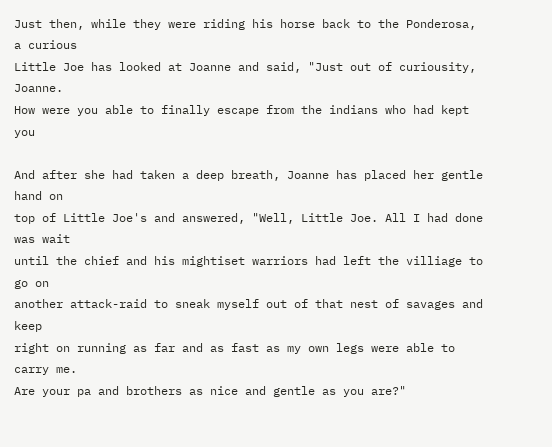Just then, while they were riding his horse back to the Ponderosa, a curious
Little Joe has looked at Joanne and said, "Just out of curiousity, Joanne.
How were you able to finally escape from the indians who had kept you

And after she had taken a deep breath, Joanne has placed her gentle hand on
top of Little Joe's and answered, "Well, Little Joe. All I had done was wait
until the chief and his mightiset warriors had left the villiage to go on
another attack-raid to sneak myself out of that nest of savages and keep
right on running as far and as fast as my own legs were able to carry me.
Are your pa and brothers as nice and gentle as you are?"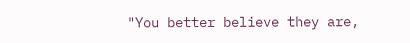"You better believe they are,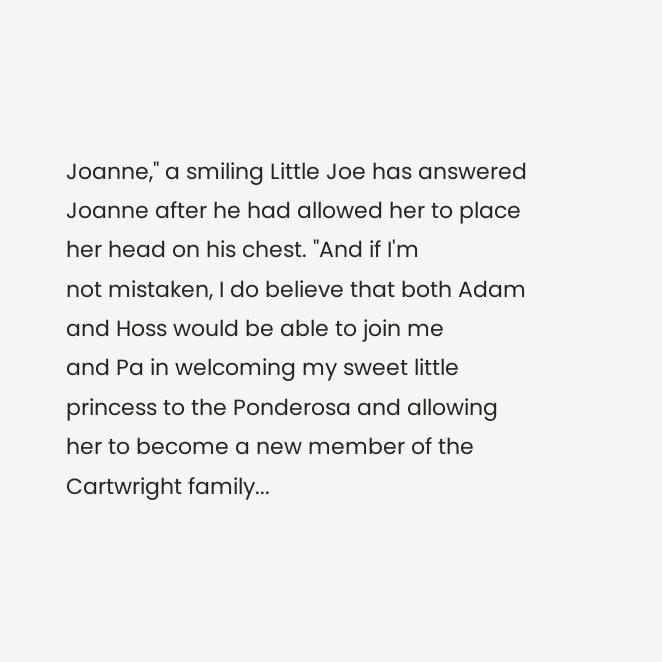Joanne," a smiling Little Joe has answered
Joanne after he had allowed her to place her head on his chest. "And if I'm
not mistaken, I do believe that both Adam and Hoss would be able to join me
and Pa in welcoming my sweet little princess to the Ponderosa and allowing
her to become a new member of the Cartwright family...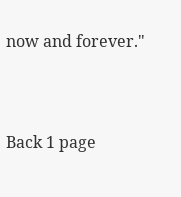now and forever."



Back 1 page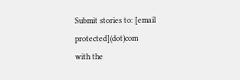Submit stories to: [email protected](dot)com
with the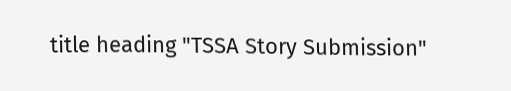title heading "TSSA Story Submission"